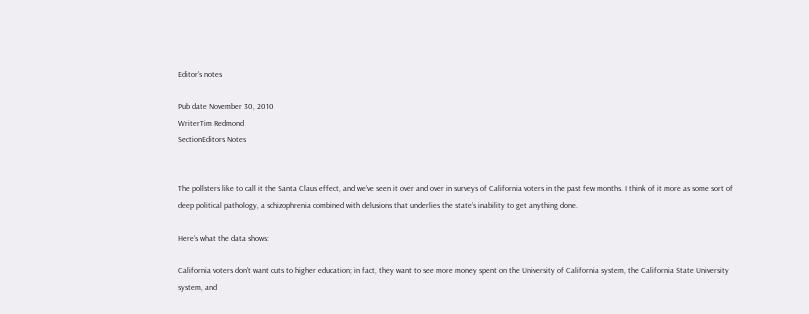Editor’s notes

Pub date November 30, 2010
WriterTim Redmond
SectionEditors Notes


The pollsters like to call it the Santa Claus effect, and we’ve seen it over and over in surveys of California voters in the past few months. I think of it more as some sort of deep political pathology, a schizophrenia combined with delusions that underlies the state’s inability to get anything done.

Here’s what the data shows:

California voters don’t want cuts to higher education; in fact, they want to see more money spent on the University of California system, the California State University system, and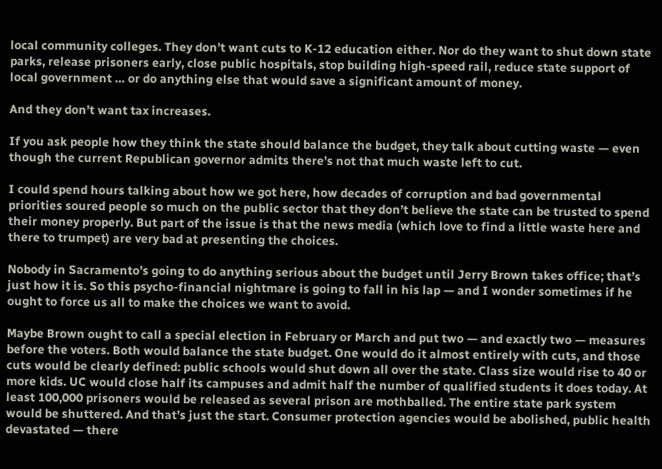local community colleges. They don’t want cuts to K-12 education either. Nor do they want to shut down state parks, release prisoners early, close public hospitals, stop building high-speed rail, reduce state support of local government … or do anything else that would save a significant amount of money.

And they don’t want tax increases.

If you ask people how they think the state should balance the budget, they talk about cutting waste — even though the current Republican governor admits there’s not that much waste left to cut.

I could spend hours talking about how we got here, how decades of corruption and bad governmental priorities soured people so much on the public sector that they don’t believe the state can be trusted to spend their money properly. But part of the issue is that the news media (which love to find a little waste here and there to trumpet) are very bad at presenting the choices.

Nobody in Sacramento’s going to do anything serious about the budget until Jerry Brown takes office; that’s just how it is. So this psycho-financial nightmare is going to fall in his lap — and I wonder sometimes if he ought to force us all to make the choices we want to avoid.

Maybe Brown ought to call a special election in February or March and put two — and exactly two — measures before the voters. Both would balance the state budget. One would do it almost entirely with cuts, and those cuts would be clearly defined: public schools would shut down all over the state. Class size would rise to 40 or more kids. UC would close half its campuses and admit half the number of qualified students it does today. At least 100,000 prisoners would be released as several prison are mothballed. The entire state park system would be shuttered. And that’s just the start. Consumer protection agencies would be abolished, public health devastated — there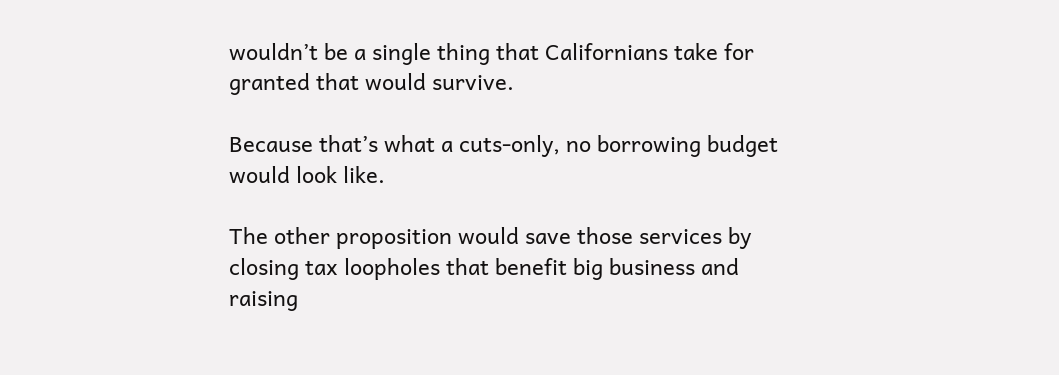wouldn’t be a single thing that Californians take for granted that would survive.

Because that’s what a cuts-only, no borrowing budget would look like.

The other proposition would save those services by closing tax loopholes that benefit big business and raising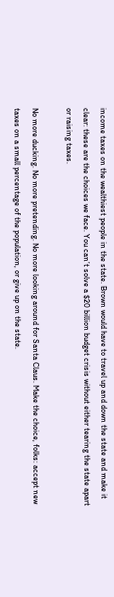income taxes on the wealthiest people in the state. Brown would have to travel up and down the state and make it clear: these are the choices we face. You can’t solve a $20 billion budget crisis without either tearing the state apart or raising taxes.

No more ducking. No more pretending. No more looking around for Santa Claus. Make the choice, folks: accept new taxes on a small percentage of the population, or give up on the state.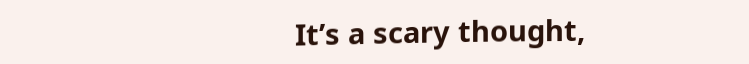It’s a scary thought,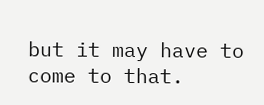but it may have to come to that.